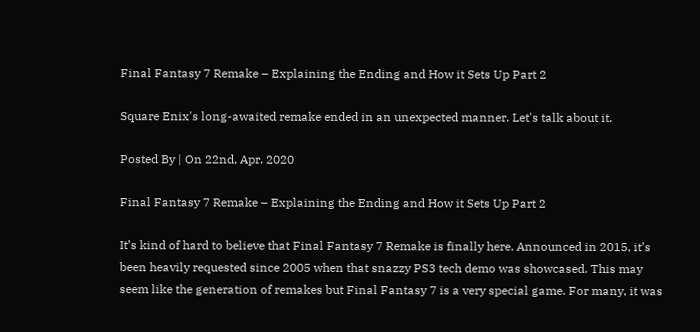Final Fantasy 7 Remake – Explaining the Ending and How it Sets Up Part 2

Square Enix's long-awaited remake ended in an unexpected manner. Let's talk about it.

Posted By | On 22nd, Apr. 2020

Final Fantasy 7 Remake – Explaining the Ending and How it Sets Up Part 2

It’s kind of hard to believe that Final Fantasy 7 Remake is finally here. Announced in 2015, it’s been heavily requested since 2005 when that snazzy PS3 tech demo was showcased. This may seem like the generation of remakes but Final Fantasy 7 is a very special game. For many, it was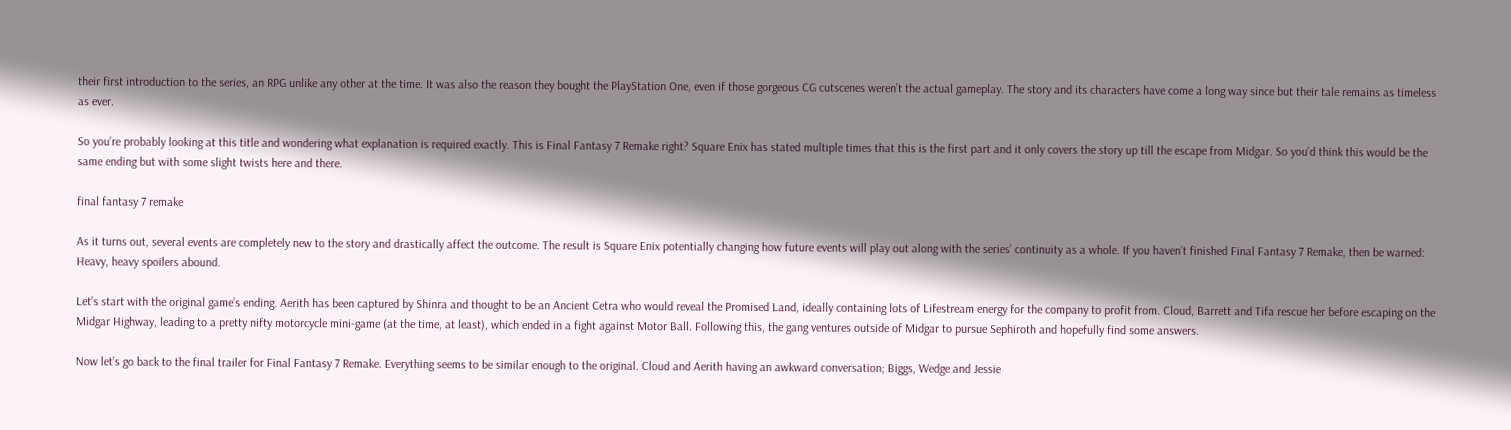their first introduction to the series, an RPG unlike any other at the time. It was also the reason they bought the PlayStation One, even if those gorgeous CG cutscenes weren’t the actual gameplay. The story and its characters have come a long way since but their tale remains as timeless as ever.

So you’re probably looking at this title and wondering what explanation is required exactly. This is Final Fantasy 7 Remake right? Square Enix has stated multiple times that this is the first part and it only covers the story up till the escape from Midgar. So you’d think this would be the same ending but with some slight twists here and there.

final fantasy 7 remake

As it turns out, several events are completely new to the story and drastically affect the outcome. The result is Square Enix potentially changing how future events will play out along with the series’ continuity as a whole. If you haven’t finished Final Fantasy 7 Remake, then be warned: Heavy, heavy spoilers abound.

Let’s start with the original game’s ending. Aerith has been captured by Shinra and thought to be an Ancient Cetra who would reveal the Promised Land, ideally containing lots of Lifestream energy for the company to profit from. Cloud, Barrett and Tifa rescue her before escaping on the Midgar Highway, leading to a pretty nifty motorcycle mini-game (at the time, at least), which ended in a fight against Motor Ball. Following this, the gang ventures outside of Midgar to pursue Sephiroth and hopefully find some answers.

Now let’s go back to the final trailer for Final Fantasy 7 Remake. Everything seems to be similar enough to the original. Cloud and Aerith having an awkward conversation; Biggs, Wedge and Jessie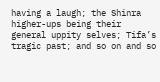having a laugh; the Shinra higher-ups being their general uppity selves; Tifa’s tragic past; and so on and so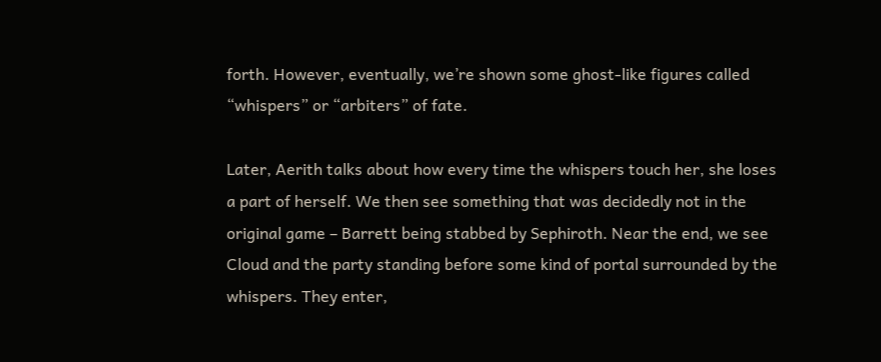forth. However, eventually, we’re shown some ghost-like figures called “whispers” or “arbiters” of fate.

Later, Aerith talks about how every time the whispers touch her, she loses a part of herself. We then see something that was decidedly not in the original game – Barrett being stabbed by Sephiroth. Near the end, we see Cloud and the party standing before some kind of portal surrounded by the whispers. They enter,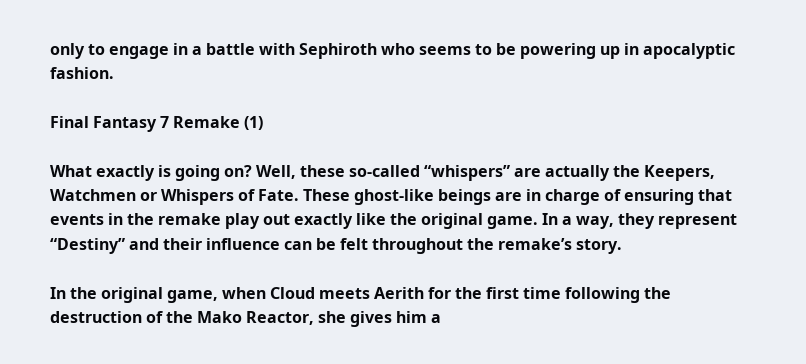only to engage in a battle with Sephiroth who seems to be powering up in apocalyptic fashion.

Final Fantasy 7 Remake (1)

What exactly is going on? Well, these so-called “whispers” are actually the Keepers, Watchmen or Whispers of Fate. These ghost-like beings are in charge of ensuring that events in the remake play out exactly like the original game. In a way, they represent “Destiny” and their influence can be felt throughout the remake’s story.

In the original game, when Cloud meets Aerith for the first time following the destruction of the Mako Reactor, she gives him a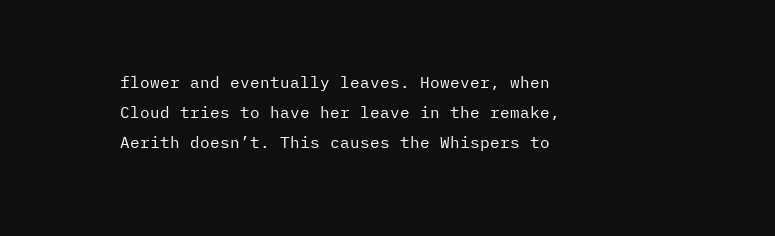flower and eventually leaves. However, when Cloud tries to have her leave in the remake, Aerith doesn’t. This causes the Whispers to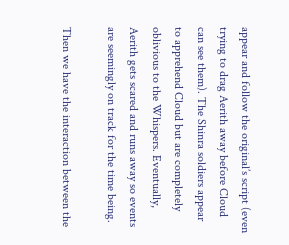appear and follow the original’s script (even trying to drag Aerith away before Cloud can see them). The Shinra soldiers appear to apprehend Cloud but are completely oblivious to the Whispers. Eventually, Aerith gets scared and runs away so events are seemingly on track for the time being.

Then we have the interaction between the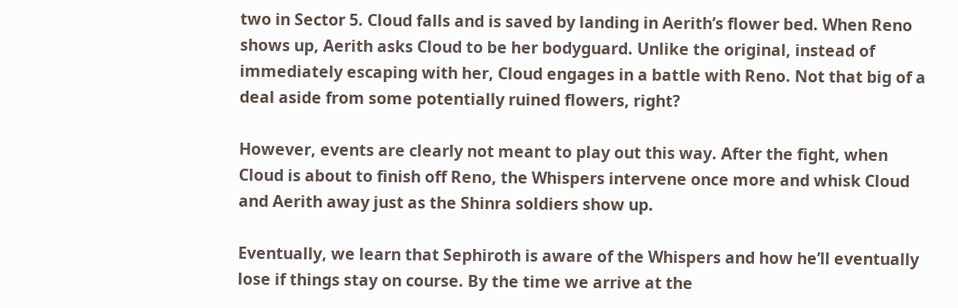two in Sector 5. Cloud falls and is saved by landing in Aerith’s flower bed. When Reno shows up, Aerith asks Cloud to be her bodyguard. Unlike the original, instead of immediately escaping with her, Cloud engages in a battle with Reno. Not that big of a deal aside from some potentially ruined flowers, right?

However, events are clearly not meant to play out this way. After the fight, when Cloud is about to finish off Reno, the Whispers intervene once more and whisk Cloud and Aerith away just as the Shinra soldiers show up.

Eventually, we learn that Sephiroth is aware of the Whispers and how he’ll eventually lose if things stay on course. By the time we arrive at the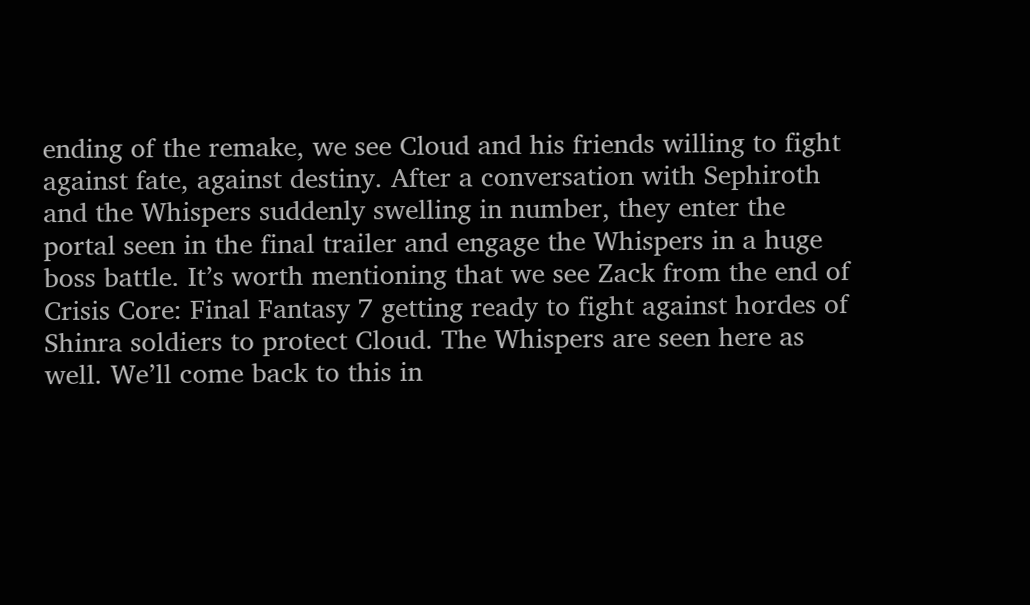ending of the remake, we see Cloud and his friends willing to fight against fate, against destiny. After a conversation with Sephiroth and the Whispers suddenly swelling in number, they enter the portal seen in the final trailer and engage the Whispers in a huge boss battle. It’s worth mentioning that we see Zack from the end of Crisis Core: Final Fantasy 7 getting ready to fight against hordes of Shinra soldiers to protect Cloud. The Whispers are seen here as well. We’ll come back to this in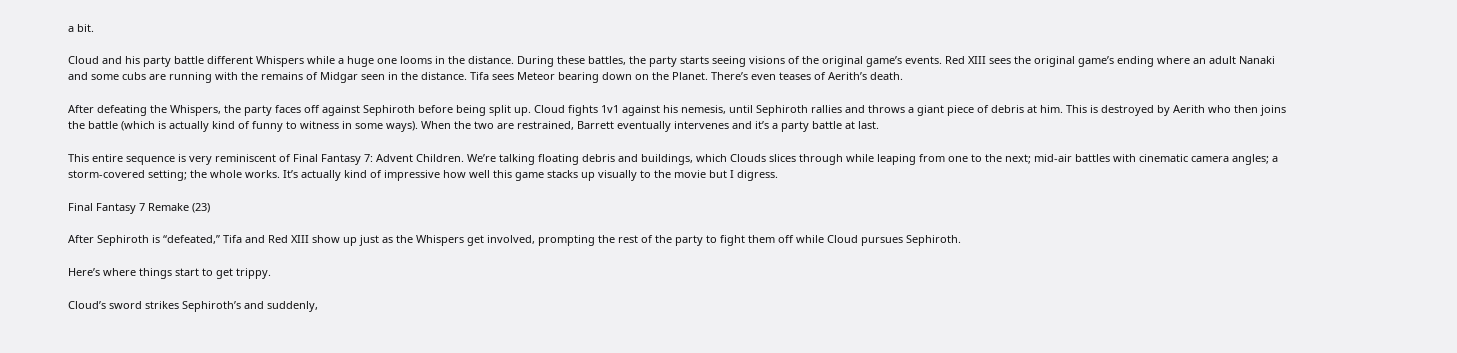a bit.

Cloud and his party battle different Whispers while a huge one looms in the distance. During these battles, the party starts seeing visions of the original game’s events. Red XIII sees the original game’s ending where an adult Nanaki and some cubs are running with the remains of Midgar seen in the distance. Tifa sees Meteor bearing down on the Planet. There’s even teases of Aerith’s death.

After defeating the Whispers, the party faces off against Sephiroth before being split up. Cloud fights 1v1 against his nemesis, until Sephiroth rallies and throws a giant piece of debris at him. This is destroyed by Aerith who then joins the battle (which is actually kind of funny to witness in some ways). When the two are restrained, Barrett eventually intervenes and it’s a party battle at last.

This entire sequence is very reminiscent of Final Fantasy 7: Advent Children. We’re talking floating debris and buildings, which Clouds slices through while leaping from one to the next; mid-air battles with cinematic camera angles; a storm-covered setting; the whole works. It’s actually kind of impressive how well this game stacks up visually to the movie but I digress.

Final Fantasy 7 Remake (23)

After Sephiroth is “defeated,” Tifa and Red XIII show up just as the Whispers get involved, prompting the rest of the party to fight them off while Cloud pursues Sephiroth.

Here’s where things start to get trippy.

Cloud’s sword strikes Sephiroth’s and suddenly,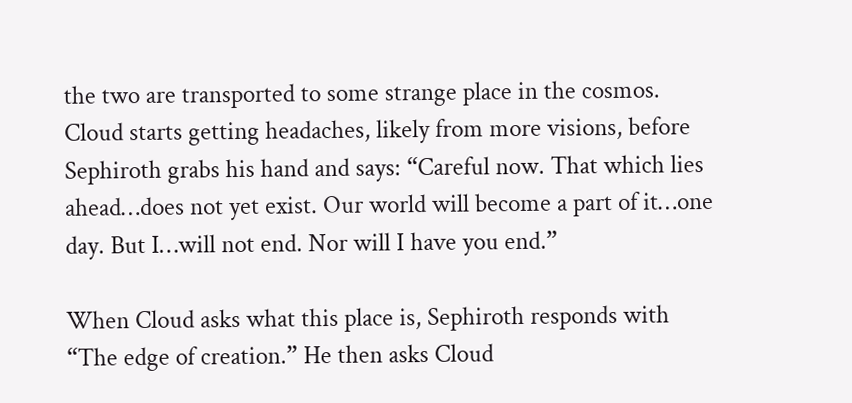the two are transported to some strange place in the cosmos. Cloud starts getting headaches, likely from more visions, before Sephiroth grabs his hand and says: “Careful now. That which lies ahead…does not yet exist. Our world will become a part of it…one day. But I…will not end. Nor will I have you end.”

When Cloud asks what this place is, Sephiroth responds with “The edge of creation.” He then asks Cloud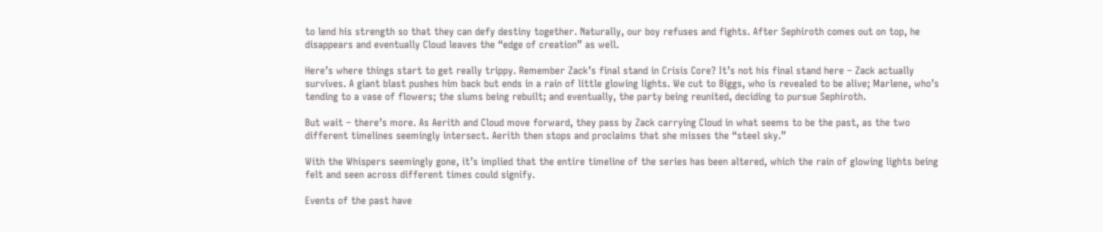to lend his strength so that they can defy destiny together. Naturally, our boy refuses and fights. After Sephiroth comes out on top, he disappears and eventually Cloud leaves the “edge of creation” as well.

Here’s where things start to get really trippy. Remember Zack’s final stand in Crisis Core? It’s not his final stand here – Zack actually survives. A giant blast pushes him back but ends in a rain of little glowing lights. We cut to Biggs, who is revealed to be alive; Marlene, who’s tending to a vase of flowers; the slums being rebuilt; and eventually, the party being reunited, deciding to pursue Sephiroth.

But wait – there’s more. As Aerith and Cloud move forward, they pass by Zack carrying Cloud in what seems to be the past, as the two different timelines seemingly intersect. Aerith then stops and proclaims that she misses the “steel sky.”

With the Whispers seemingly gone, it’s implied that the entire timeline of the series has been altered, which the rain of glowing lights being felt and seen across different times could signify.

Events of the past have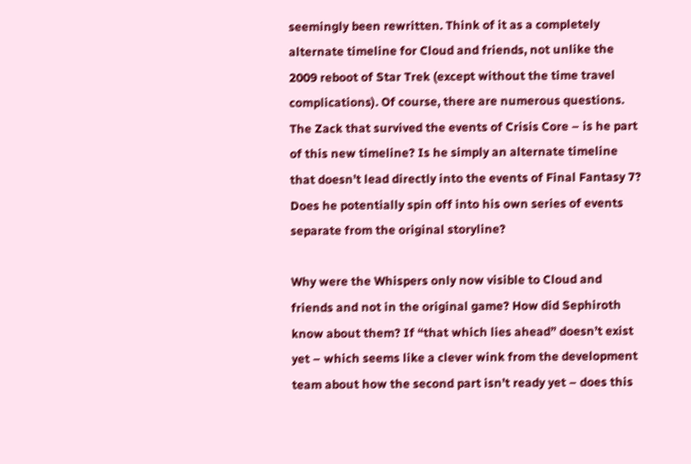seemingly been rewritten. Think of it as a completely alternate timeline for Cloud and friends, not unlike the 2009 reboot of Star Trek (except without the time travel complications). Of course, there are numerous questions. The Zack that survived the events of Crisis Core – is he part of this new timeline? Is he simply an alternate timeline that doesn’t lead directly into the events of Final Fantasy 7? Does he potentially spin off into his own series of events separate from the original storyline?

Why were the Whispers only now visible to Cloud and friends and not in the original game? How did Sephiroth know about them? If “that which lies ahead” doesn’t exist yet – which seems like a clever wink from the development team about how the second part isn’t ready yet – does this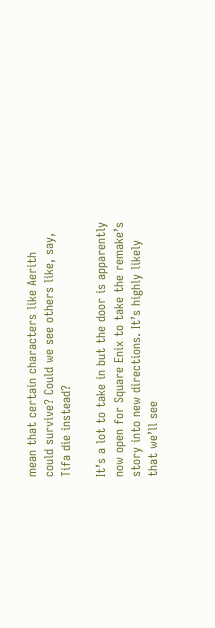mean that certain characters like Aerith could survive? Could we see others like, say, Tifa die instead?

It’s a lot to take in but the door is apparently now open for Square Enix to take the remake’s story into new directions. It’s highly likely that we’ll see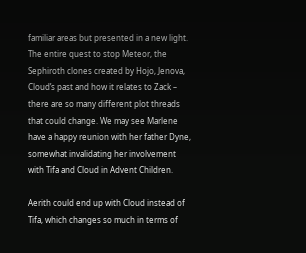familiar areas but presented in a new light. The entire quest to stop Meteor, the Sephiroth clones created by Hojo, Jenova, Cloud’s past and how it relates to Zack – there are so many different plot threads that could change. We may see Marlene have a happy reunion with her father Dyne, somewhat invalidating her involvement with Tifa and Cloud in Advent Children.

Aerith could end up with Cloud instead of Tifa, which changes so much in terms of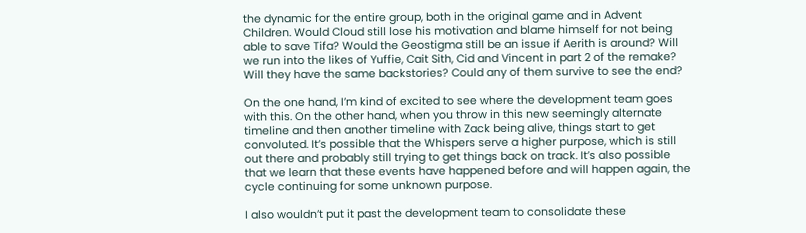the dynamic for the entire group, both in the original game and in Advent Children. Would Cloud still lose his motivation and blame himself for not being able to save Tifa? Would the Geostigma still be an issue if Aerith is around? Will we run into the likes of Yuffie, Cait Sith, Cid and Vincent in part 2 of the remake? Will they have the same backstories? Could any of them survive to see the end?

On the one hand, I’m kind of excited to see where the development team goes with this. On the other hand, when you throw in this new seemingly alternate timeline and then another timeline with Zack being alive, things start to get convoluted. It’s possible that the Whispers serve a higher purpose, which is still out there and probably still trying to get things back on track. It’s also possible that we learn that these events have happened before and will happen again, the cycle continuing for some unknown purpose.

I also wouldn’t put it past the development team to consolidate these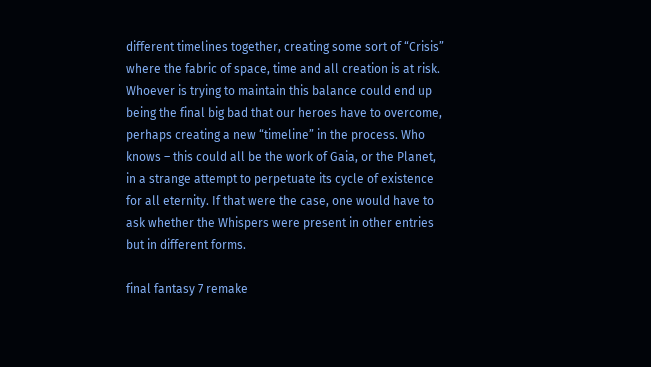different timelines together, creating some sort of “Crisis” where the fabric of space, time and all creation is at risk. Whoever is trying to maintain this balance could end up being the final big bad that our heroes have to overcome, perhaps creating a new “timeline” in the process. Who knows – this could all be the work of Gaia, or the Planet, in a strange attempt to perpetuate its cycle of existence for all eternity. If that were the case, one would have to ask whether the Whispers were present in other entries but in different forms.

final fantasy 7 remake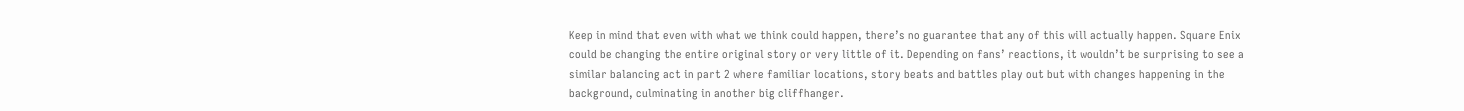Keep in mind that even with what we think could happen, there’s no guarantee that any of this will actually happen. Square Enix could be changing the entire original story or very little of it. Depending on fans’ reactions, it wouldn’t be surprising to see a similar balancing act in part 2 where familiar locations, story beats and battles play out but with changes happening in the background, culminating in another big cliffhanger.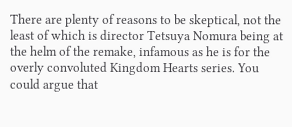There are plenty of reasons to be skeptical, not the least of which is director Tetsuya Nomura being at the helm of the remake, infamous as he is for the overly convoluted Kingdom Hearts series. You could argue that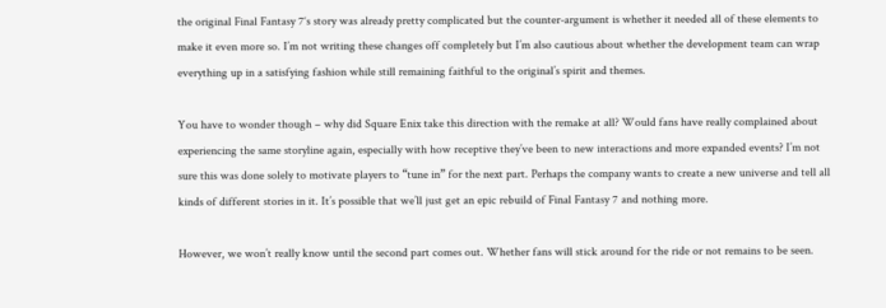the original Final Fantasy 7‘s story was already pretty complicated but the counter-argument is whether it needed all of these elements to make it even more so. I’m not writing these changes off completely but I’m also cautious about whether the development team can wrap everything up in a satisfying fashion while still remaining faithful to the original’s spirit and themes.

You have to wonder though – why did Square Enix take this direction with the remake at all? Would fans have really complained about experiencing the same storyline again, especially with how receptive they’ve been to new interactions and more expanded events? I’m not sure this was done solely to motivate players to “tune in” for the next part. Perhaps the company wants to create a new universe and tell all kinds of different stories in it. It’s possible that we’ll just get an epic rebuild of Final Fantasy 7 and nothing more.

However, we won’t really know until the second part comes out. Whether fans will stick around for the ride or not remains to be seen.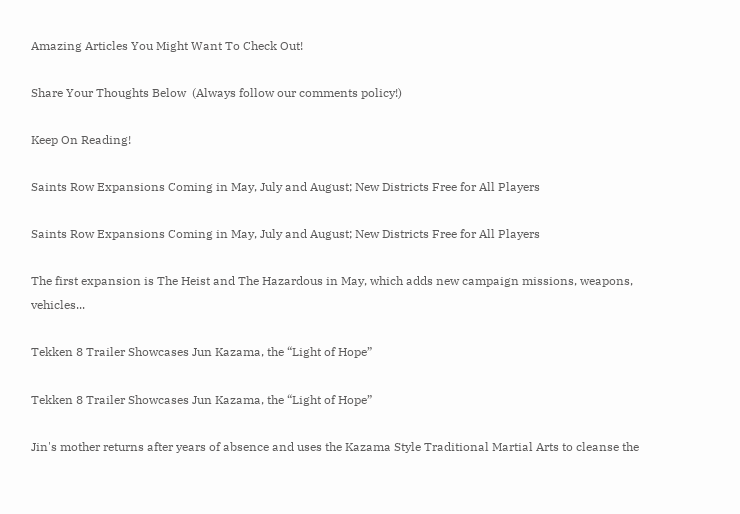Amazing Articles You Might Want To Check Out!

Share Your Thoughts Below  (Always follow our comments policy!)

Keep On Reading!

Saints Row Expansions Coming in May, July and August; New Districts Free for All Players

Saints Row Expansions Coming in May, July and August; New Districts Free for All Players

The first expansion is The Heist and The Hazardous in May, which adds new campaign missions, weapons, vehicles...

Tekken 8 Trailer Showcases Jun Kazama, the “Light of Hope”

Tekken 8 Trailer Showcases Jun Kazama, the “Light of Hope”

Jin's mother returns after years of absence and uses the Kazama Style Traditional Martial Arts to cleanse the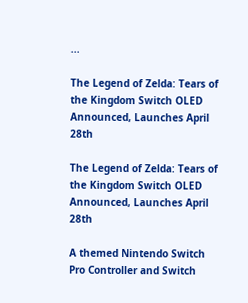...

The Legend of Zelda: Tears of the Kingdom Switch OLED Announced, Launches April 28th

The Legend of Zelda: Tears of the Kingdom Switch OLED Announced, Launches April 28th

A themed Nintendo Switch Pro Controller and Switch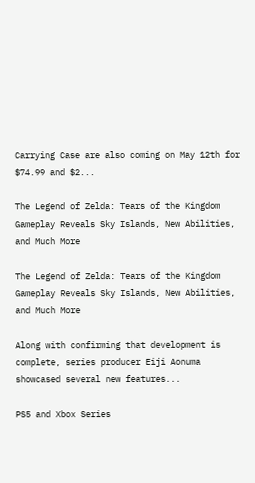Carrying Case are also coming on May 12th for $74.99 and $2...

The Legend of Zelda: Tears of the Kingdom Gameplay Reveals Sky Islands, New Abilities, and Much More

The Legend of Zelda: Tears of the Kingdom Gameplay Reveals Sky Islands, New Abilities, and Much More

Along with confirming that development is complete, series producer Eiji Aonuma showcased several new features...

PS5 and Xbox Series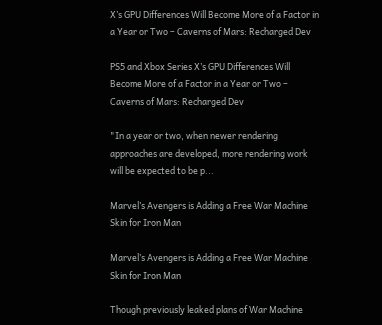X’s GPU Differences Will Become More of a Factor in a Year or Two – Caverns of Mars: Recharged Dev

PS5 and Xbox Series X’s GPU Differences Will Become More of a Factor in a Year or Two – Caverns of Mars: Recharged Dev

"In a year or two, when newer rendering approaches are developed, more rendering work will be expected to be p...

Marvel’s Avengers is Adding a Free War Machine Skin for Iron Man

Marvel’s Avengers is Adding a Free War Machine Skin for Iron Man

Though previously leaked plans of War Machine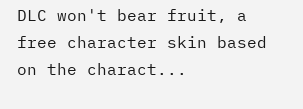DLC won't bear fruit, a free character skin based on the charact...